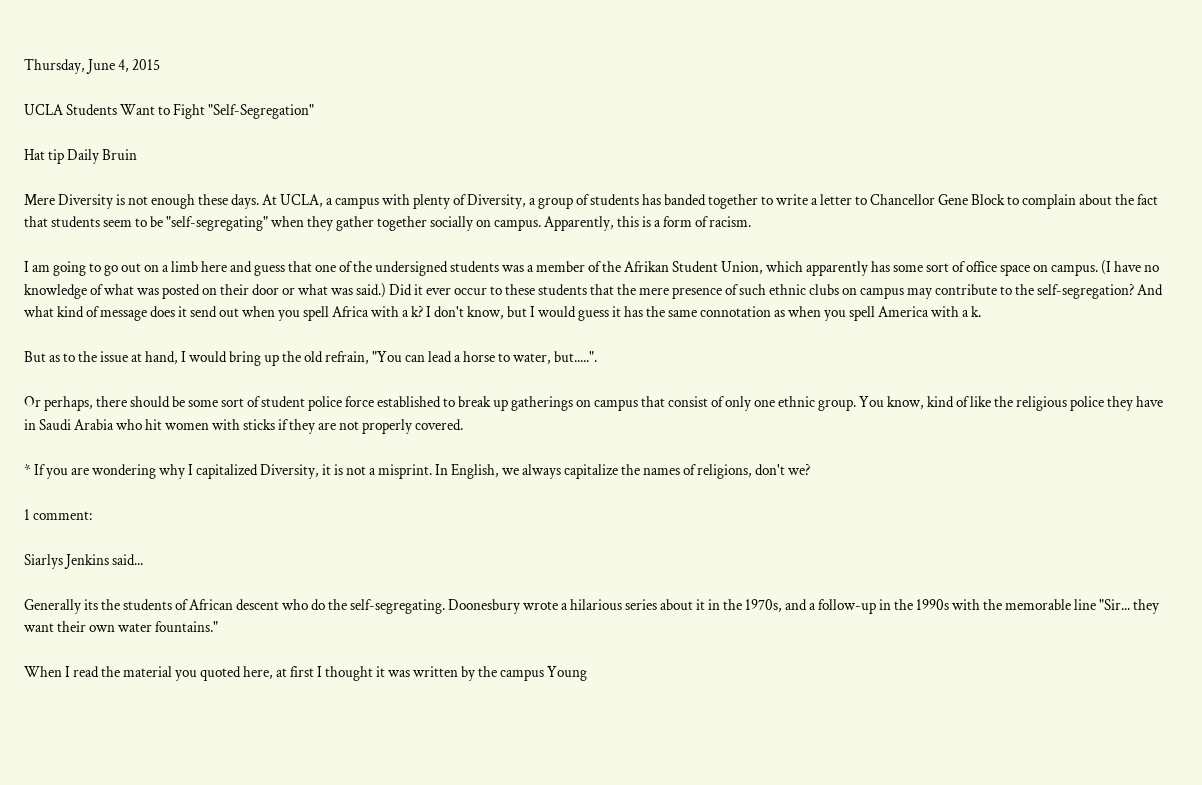Thursday, June 4, 2015

UCLA Students Want to Fight "Self-Segregation"

Hat tip Daily Bruin

Mere Diversity is not enough these days. At UCLA, a campus with plenty of Diversity, a group of students has banded together to write a letter to Chancellor Gene Block to complain about the fact that students seem to be "self-segregating" when they gather together socially on campus. Apparently, this is a form of racism.

I am going to go out on a limb here and guess that one of the undersigned students was a member of the Afrikan Student Union, which apparently has some sort of office space on campus. (I have no knowledge of what was posted on their door or what was said.) Did it ever occur to these students that the mere presence of such ethnic clubs on campus may contribute to the self-segregation? And what kind of message does it send out when you spell Africa with a k? I don't know, but I would guess it has the same connotation as when you spell America with a k.

But as to the issue at hand, I would bring up the old refrain, "You can lead a horse to water, but.....".

Or perhaps, there should be some sort of student police force established to break up gatherings on campus that consist of only one ethnic group. You know, kind of like the religious police they have in Saudi Arabia who hit women with sticks if they are not properly covered.

* If you are wondering why I capitalized Diversity, it is not a misprint. In English, we always capitalize the names of religions, don't we?

1 comment:

Siarlys Jenkins said...

Generally its the students of African descent who do the self-segregating. Doonesbury wrote a hilarious series about it in the 1970s, and a follow-up in the 1990s with the memorable line "Sir... they want their own water fountains."

When I read the material you quoted here, at first I thought it was written by the campus Young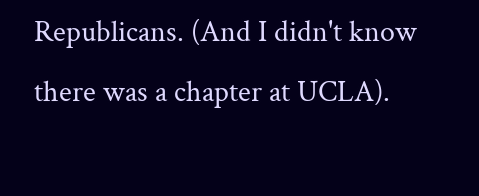Republicans. (And I didn't know there was a chapter at UCLA).